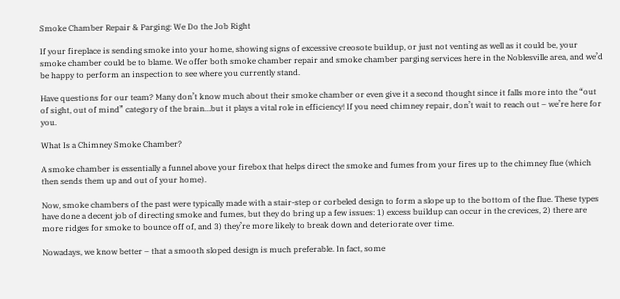Smoke Chamber Repair & Parging: We Do the Job Right

If your fireplace is sending smoke into your home, showing signs of excessive creosote buildup, or just not venting as well as it could be, your smoke chamber could be to blame. We offer both smoke chamber repair and smoke chamber parging services here in the Noblesville area, and we’d be happy to perform an inspection to see where you currently stand.

Have questions for our team? Many don’t know much about their smoke chamber or even give it a second thought since it falls more into the “out of sight, out of mind” category of the brain…but it plays a vital role in efficiency! If you need chimney repair, don’t wait to reach out – we’re here for you.

What Is a Chimney Smoke Chamber?

A smoke chamber is essentially a funnel above your firebox that helps direct the smoke and fumes from your fires up to the chimney flue (which then sends them up and out of your home).

Now, smoke chambers of the past were typically made with a stair-step or corbeled design to form a slope up to the bottom of the flue. These types have done a decent job of directing smoke and fumes, but they do bring up a few issues: 1) excess buildup can occur in the crevices, 2) there are more ridges for smoke to bounce off of, and 3) they’re more likely to break down and deteriorate over time.

Nowadays, we know better – that a smooth sloped design is much preferable. In fact, some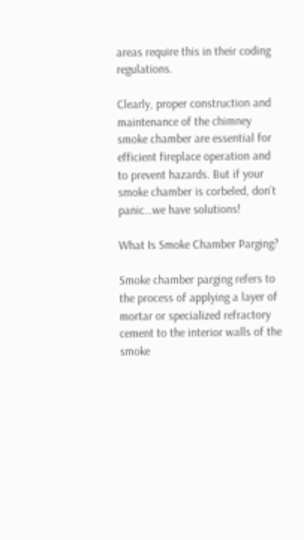areas require this in their coding regulations.

Clearly, proper construction and maintenance of the chimney smoke chamber are essential for efficient fireplace operation and to prevent hazards. But if your smoke chamber is corbeled, don’t panic…we have solutions!

What Is Smoke Chamber Parging?

Smoke chamber parging refers to the process of applying a layer of mortar or specialized refractory cement to the interior walls of the smoke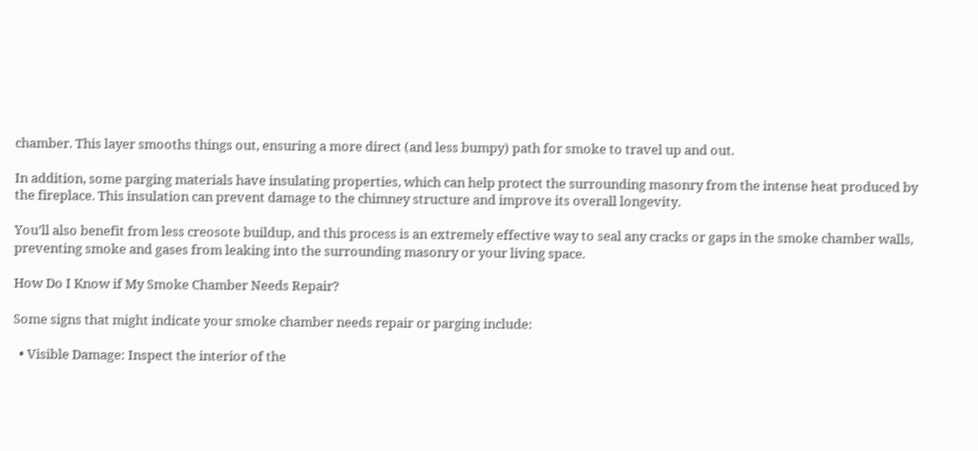chamber. This layer smooths things out, ensuring a more direct (and less bumpy) path for smoke to travel up and out.

In addition, some parging materials have insulating properties, which can help protect the surrounding masonry from the intense heat produced by the fireplace. This insulation can prevent damage to the chimney structure and improve its overall longevity.

You’ll also benefit from less creosote buildup, and this process is an extremely effective way to seal any cracks or gaps in the smoke chamber walls, preventing smoke and gases from leaking into the surrounding masonry or your living space.

How Do I Know if My Smoke Chamber Needs Repair?

Some signs that might indicate your smoke chamber needs repair or parging include:

  • Visible Damage: Inspect the interior of the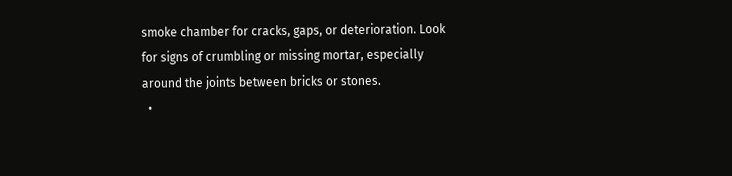smoke chamber for cracks, gaps, or deterioration. Look for signs of crumbling or missing mortar, especially around the joints between bricks or stones.
  •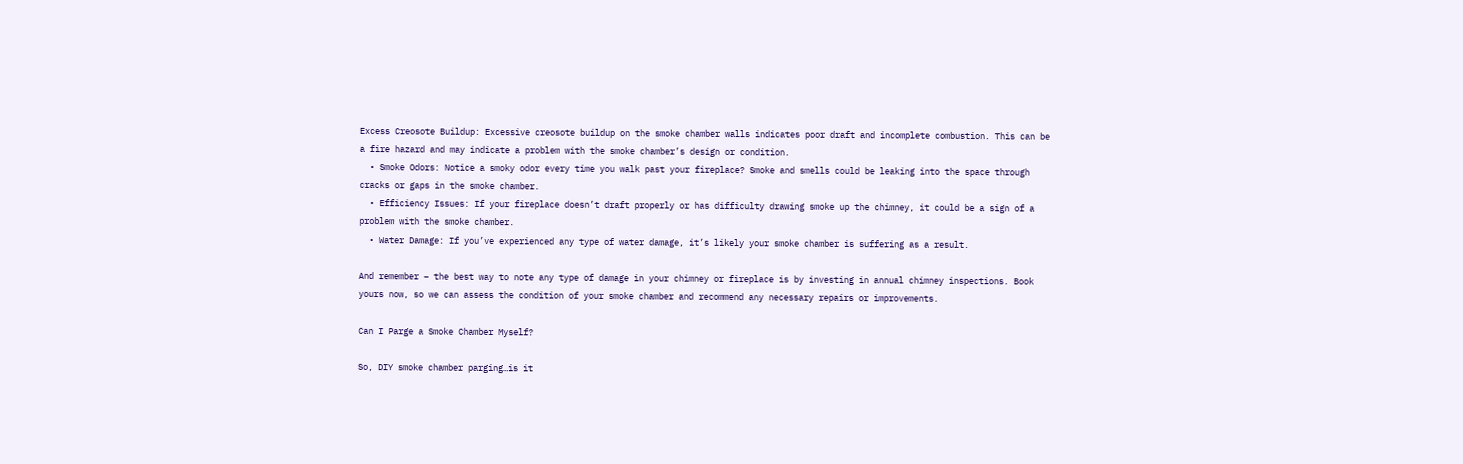Excess Creosote Buildup: Excessive creosote buildup on the smoke chamber walls indicates poor draft and incomplete combustion. This can be a fire hazard and may indicate a problem with the smoke chamber’s design or condition.
  • Smoke Odors: Notice a smoky odor every time you walk past your fireplace? Smoke and smells could be leaking into the space through cracks or gaps in the smoke chamber.
  • Efficiency Issues: If your fireplace doesn’t draft properly or has difficulty drawing smoke up the chimney, it could be a sign of a problem with the smoke chamber.
  • Water Damage: If you’ve experienced any type of water damage, it’s likely your smoke chamber is suffering as a result.

And remember – the best way to note any type of damage in your chimney or fireplace is by investing in annual chimney inspections. Book yours now, so we can assess the condition of your smoke chamber and recommend any necessary repairs or improvements.

Can I Parge a Smoke Chamber Myself?

So, DIY smoke chamber parging…is it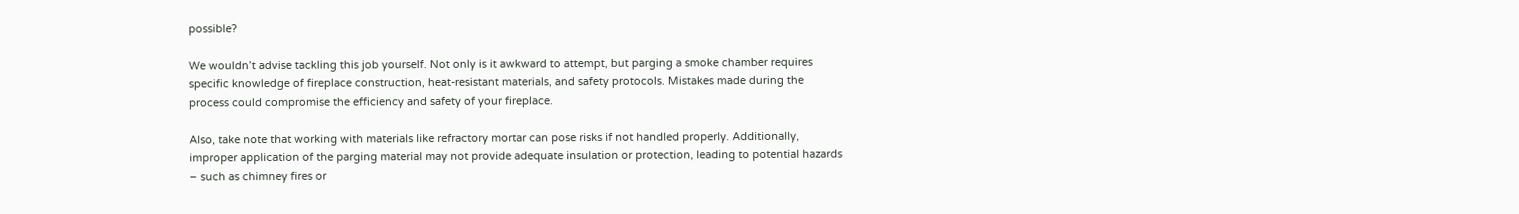possible?

We wouldn’t advise tackling this job yourself. Not only is it awkward to attempt, but parging a smoke chamber requires specific knowledge of fireplace construction, heat-resistant materials, and safety protocols. Mistakes made during the process could compromise the efficiency and safety of your fireplace.

Also, take note that working with materials like refractory mortar can pose risks if not handled properly. Additionally, improper application of the parging material may not provide adequate insulation or protection, leading to potential hazards – such as chimney fires or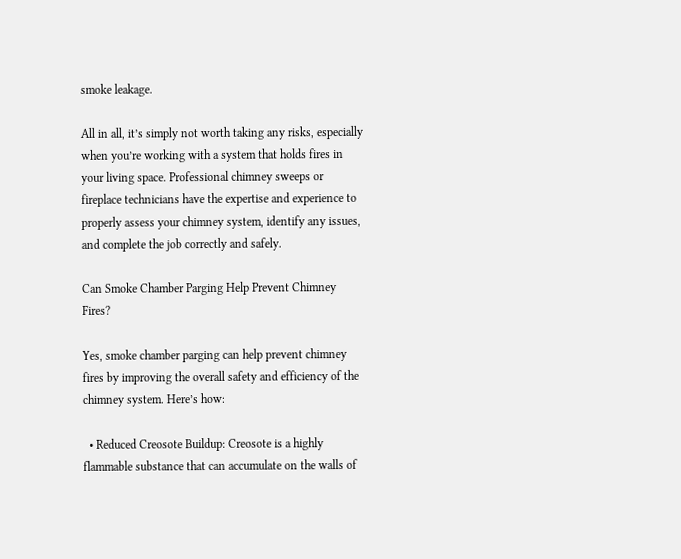smoke leakage.

All in all, it’s simply not worth taking any risks, especially when you’re working with a system that holds fires in your living space. Professional chimney sweeps or fireplace technicians have the expertise and experience to properly assess your chimney system, identify any issues, and complete the job correctly and safely.

Can Smoke Chamber Parging Help Prevent Chimney Fires?

Yes, smoke chamber parging can help prevent chimney fires by improving the overall safety and efficiency of the chimney system. Here’s how:

  • Reduced Creosote Buildup: Creosote is a highly flammable substance that can accumulate on the walls of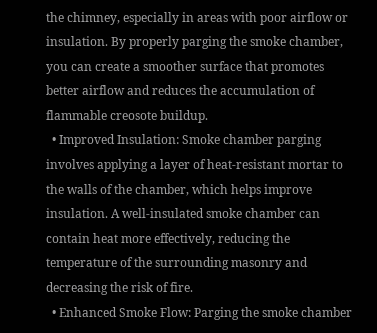the chimney, especially in areas with poor airflow or insulation. By properly parging the smoke chamber, you can create a smoother surface that promotes better airflow and reduces the accumulation of flammable creosote buildup.
  • Improved Insulation: Smoke chamber parging involves applying a layer of heat-resistant mortar to the walls of the chamber, which helps improve insulation. A well-insulated smoke chamber can contain heat more effectively, reducing the temperature of the surrounding masonry and decreasing the risk of fire.
  • Enhanced Smoke Flow: Parging the smoke chamber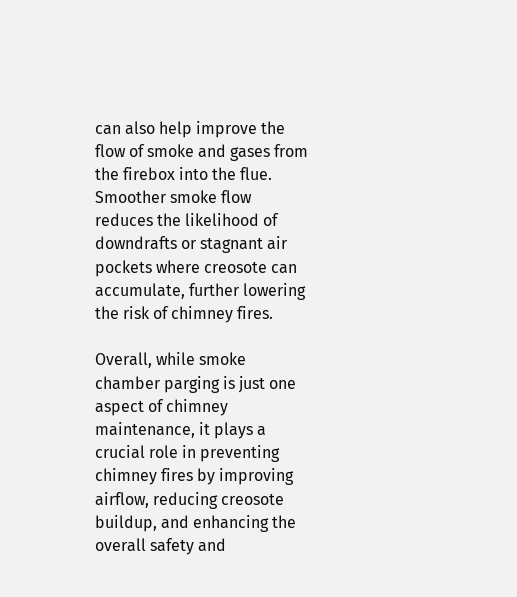can also help improve the flow of smoke and gases from the firebox into the flue. Smoother smoke flow reduces the likelihood of downdrafts or stagnant air pockets where creosote can accumulate, further lowering the risk of chimney fires.

Overall, while smoke chamber parging is just one aspect of chimney maintenance, it plays a crucial role in preventing chimney fires by improving airflow, reducing creosote buildup, and enhancing the overall safety and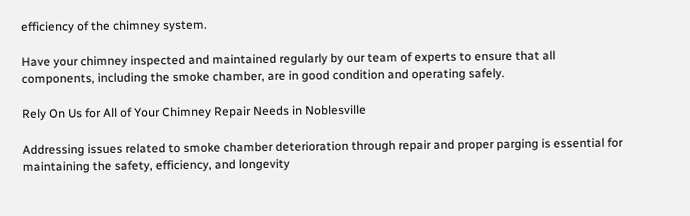efficiency of the chimney system.

Have your chimney inspected and maintained regularly by our team of experts to ensure that all components, including the smoke chamber, are in good condition and operating safely.

Rely On Us for All of Your Chimney Repair Needs in Noblesville

Addressing issues related to smoke chamber deterioration through repair and proper parging is essential for maintaining the safety, efficiency, and longevity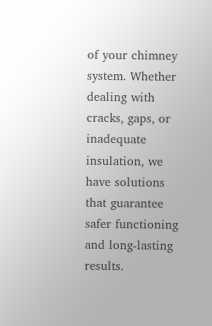of your chimney system. Whether dealing with cracks, gaps, or inadequate insulation, we have solutions that guarantee safer functioning and long-lasting results.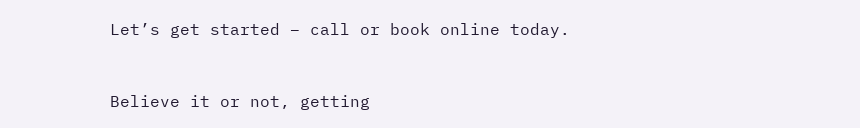Let’s get started – call or book online today.


Believe it or not, getting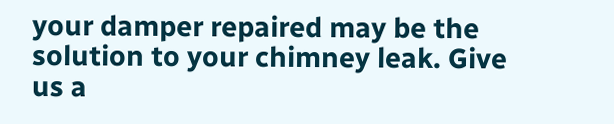your damper repaired may be the solution to your chimney leak. Give us a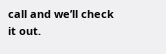call and we’ll check it out.